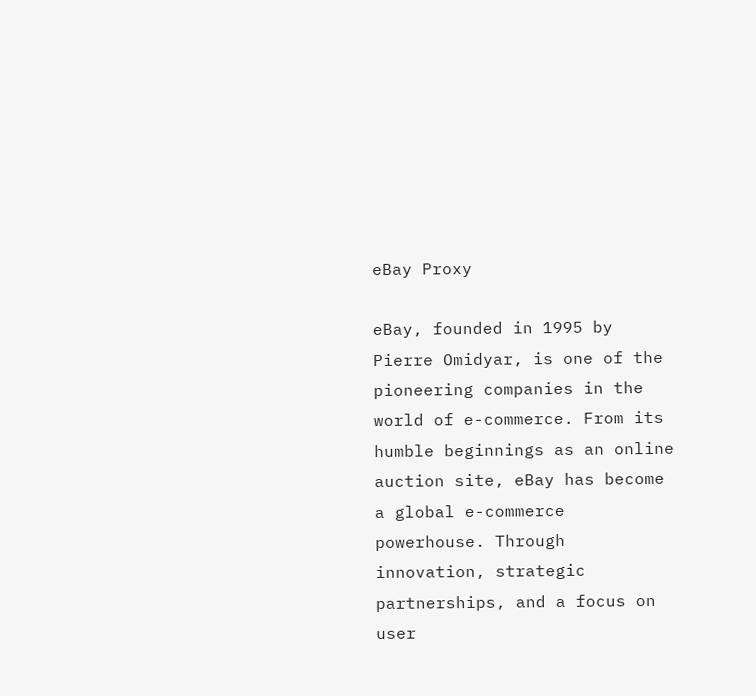eBay Proxy

eBay, founded in 1995 by Pierre Omidyar, is one of the pioneering companies in the world of e-commerce. From its humble beginnings as an online auction site, eBay has become a global e-commerce powerhouse. Through innovation, strategic partnerships, and a focus on user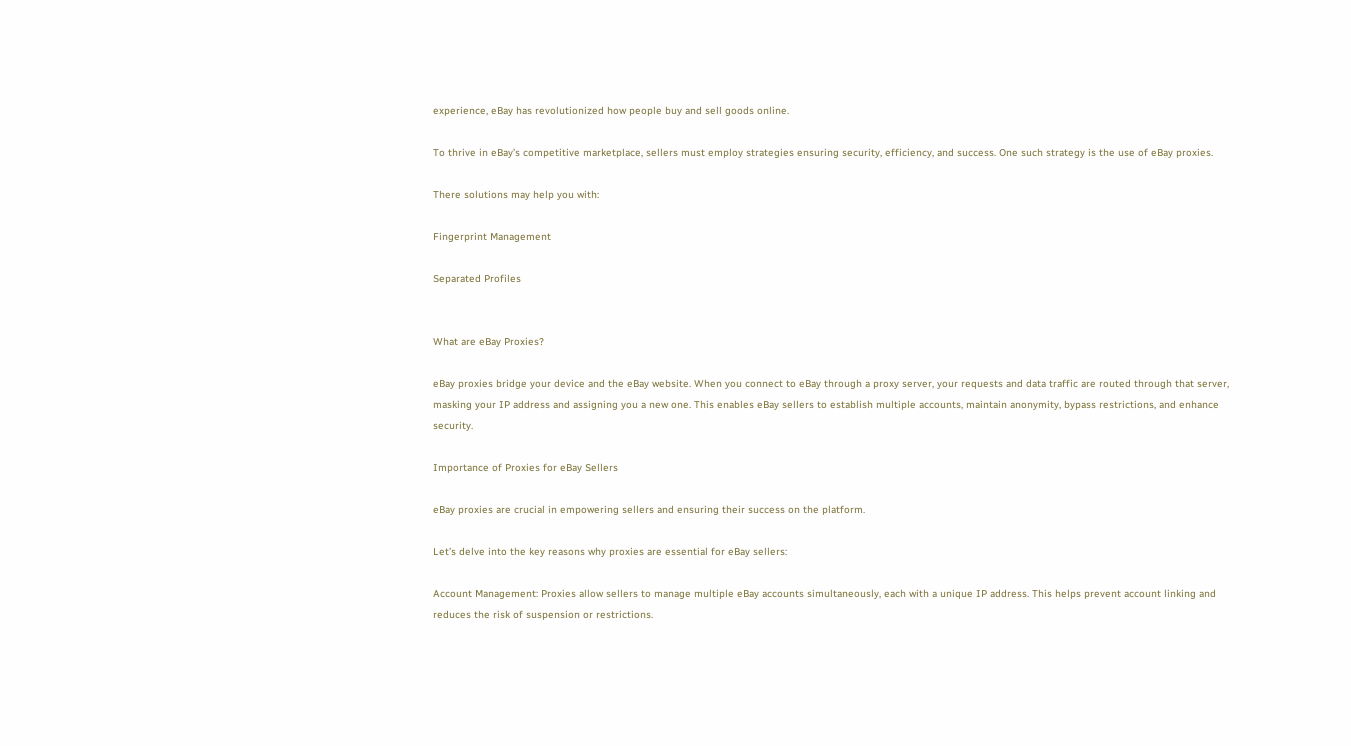experience, eBay has revolutionized how people buy and sell goods online.

To thrive in eBay’s competitive marketplace, sellers must employ strategies ensuring security, efficiency, and success. One such strategy is the use of eBay proxies.

There solutions may help you with:

Fingerprint Management

Separated Profiles


What are eBay Proxies?

eBay proxies bridge your device and the eBay website. When you connect to eBay through a proxy server, your requests and data traffic are routed through that server, masking your IP address and assigning you a new one. This enables eBay sellers to establish multiple accounts, maintain anonymity, bypass restrictions, and enhance security.

Importance of Proxies for eBay Sellers

eBay proxies are crucial in empowering sellers and ensuring their success on the platform.

Let’s delve into the key reasons why proxies are essential for eBay sellers:

Account Management: Proxies allow sellers to manage multiple eBay accounts simultaneously, each with a unique IP address. This helps prevent account linking and reduces the risk of suspension or restrictions.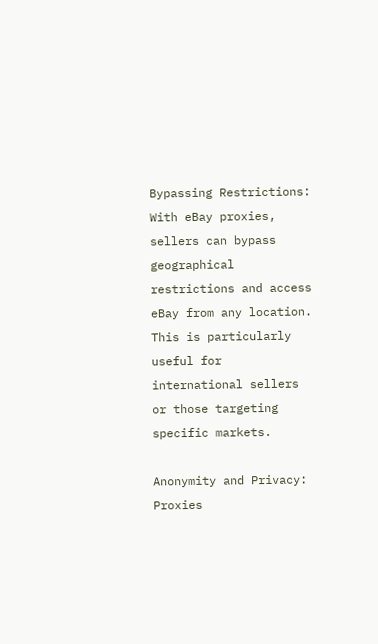Bypassing Restrictions: With eBay proxies, sellers can bypass geographical restrictions and access eBay from any location. This is particularly useful for international sellers or those targeting specific markets.

Anonymity and Privacy: Proxies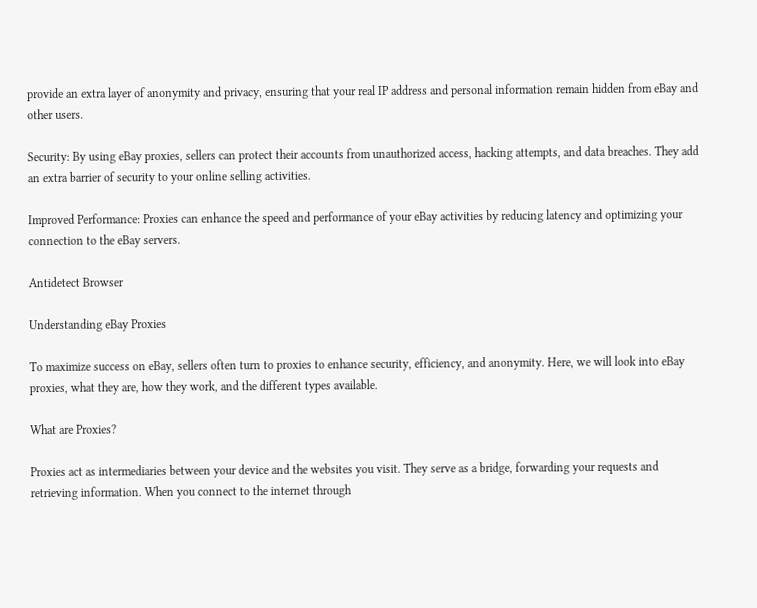provide an extra layer of anonymity and privacy, ensuring that your real IP address and personal information remain hidden from eBay and other users.

Security: By using eBay proxies, sellers can protect their accounts from unauthorized access, hacking attempts, and data breaches. They add an extra barrier of security to your online selling activities.

Improved Performance: Proxies can enhance the speed and performance of your eBay activities by reducing latency and optimizing your connection to the eBay servers.

Antidetect Browser

Understanding eBay Proxies

To maximize success on eBay, sellers often turn to proxies to enhance security, efficiency, and anonymity. Here, we will look into eBay proxies, what they are, how they work, and the different types available.

What are Proxies?

Proxies act as intermediaries between your device and the websites you visit. They serve as a bridge, forwarding your requests and retrieving information. When you connect to the internet through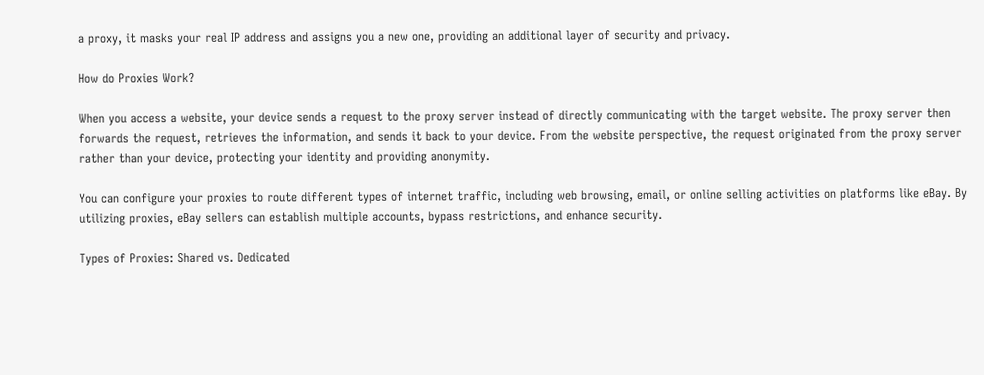a proxy, it masks your real IP address and assigns you a new one, providing an additional layer of security and privacy.

How do Proxies Work?

When you access a website, your device sends a request to the proxy server instead of directly communicating with the target website. The proxy server then forwards the request, retrieves the information, and sends it back to your device. From the website perspective, the request originated from the proxy server rather than your device, protecting your identity and providing anonymity.

You can configure your proxies to route different types of internet traffic, including web browsing, email, or online selling activities on platforms like eBay. By utilizing proxies, eBay sellers can establish multiple accounts, bypass restrictions, and enhance security.

Types of Proxies: Shared vs. Dedicated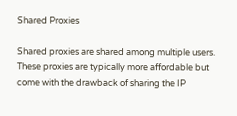Shared Proxies

Shared proxies are shared among multiple users. These proxies are typically more affordable but come with the drawback of sharing the IP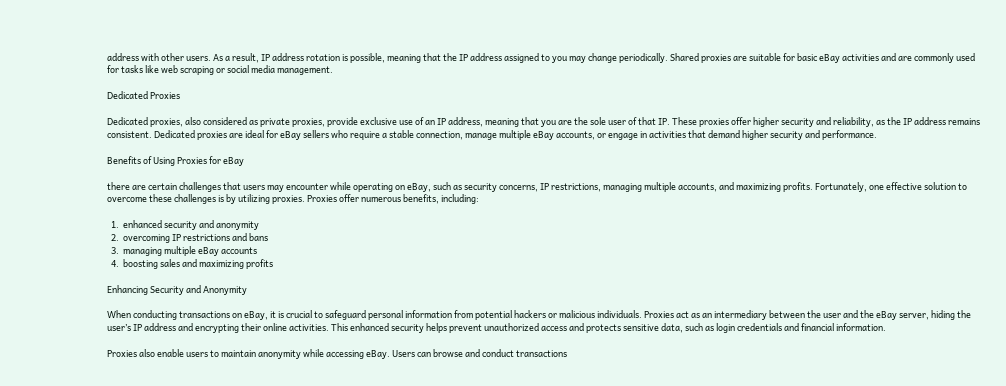address with other users. As a result, IP address rotation is possible, meaning that the IP address assigned to you may change periodically. Shared proxies are suitable for basic eBay activities and are commonly used for tasks like web scraping or social media management.

Dedicated Proxies

Dedicated proxies, also considered as private proxies, provide exclusive use of an IP address, meaning that you are the sole user of that IP. These proxies offer higher security and reliability, as the IP address remains consistent. Dedicated proxies are ideal for eBay sellers who require a stable connection, manage multiple eBay accounts, or engage in activities that demand higher security and performance.

Benefits of Using Proxies for eBay

there are certain challenges that users may encounter while operating on eBay, such as security concerns, IP restrictions, managing multiple accounts, and maximizing profits. Fortunately, one effective solution to overcome these challenges is by utilizing proxies. Proxies offer numerous benefits, including:

  1.  enhanced security and anonymity
  2.  overcoming IP restrictions and bans
  3.  managing multiple eBay accounts
  4.  boosting sales and maximizing profits

Enhancing Security and Anonymity

When conducting transactions on eBay, it is crucial to safeguard personal information from potential hackers or malicious individuals. Proxies act as an intermediary between the user and the eBay server, hiding the user’s IP address and encrypting their online activities. This enhanced security helps prevent unauthorized access and protects sensitive data, such as login credentials and financial information.

Proxies also enable users to maintain anonymity while accessing eBay. Users can browse and conduct transactions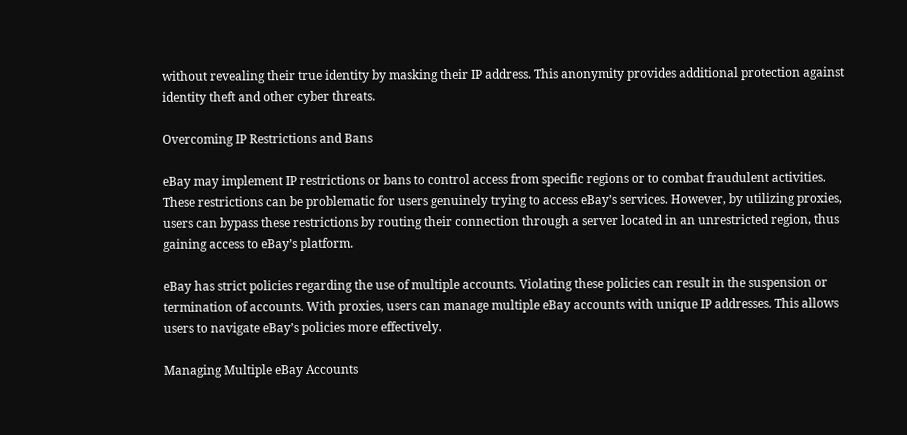without revealing their true identity by masking their IP address. This anonymity provides additional protection against identity theft and other cyber threats.

Overcoming IP Restrictions and Bans

eBay may implement IP restrictions or bans to control access from specific regions or to combat fraudulent activities. These restrictions can be problematic for users genuinely trying to access eBay’s services. However, by utilizing proxies, users can bypass these restrictions by routing their connection through a server located in an unrestricted region, thus gaining access to eBay’s platform.

eBay has strict policies regarding the use of multiple accounts. Violating these policies can result in the suspension or termination of accounts. With proxies, users can manage multiple eBay accounts with unique IP addresses. This allows users to navigate eBay’s policies more effectively.

Managing Multiple eBay Accounts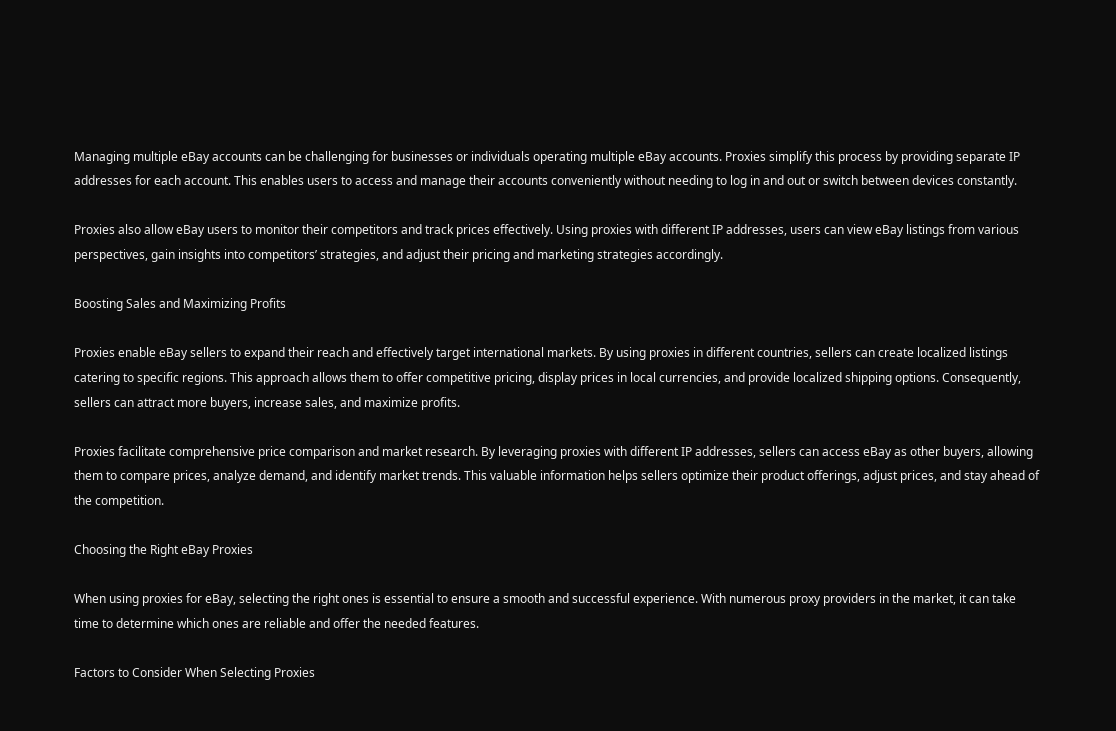Managing multiple eBay accounts can be challenging for businesses or individuals operating multiple eBay accounts. Proxies simplify this process by providing separate IP addresses for each account. This enables users to access and manage their accounts conveniently without needing to log in and out or switch between devices constantly.

Proxies also allow eBay users to monitor their competitors and track prices effectively. Using proxies with different IP addresses, users can view eBay listings from various perspectives, gain insights into competitors’ strategies, and adjust their pricing and marketing strategies accordingly.

Boosting Sales and Maximizing Profits

Proxies enable eBay sellers to expand their reach and effectively target international markets. By using proxies in different countries, sellers can create localized listings catering to specific regions. This approach allows them to offer competitive pricing, display prices in local currencies, and provide localized shipping options. Consequently, sellers can attract more buyers, increase sales, and maximize profits.

Proxies facilitate comprehensive price comparison and market research. By leveraging proxies with different IP addresses, sellers can access eBay as other buyers, allowing them to compare prices, analyze demand, and identify market trends. This valuable information helps sellers optimize their product offerings, adjust prices, and stay ahead of the competition.

Choosing the Right eBay Proxies

When using proxies for eBay, selecting the right ones is essential to ensure a smooth and successful experience. With numerous proxy providers in the market, it can take time to determine which ones are reliable and offer the needed features.

Factors to Consider When Selecting Proxies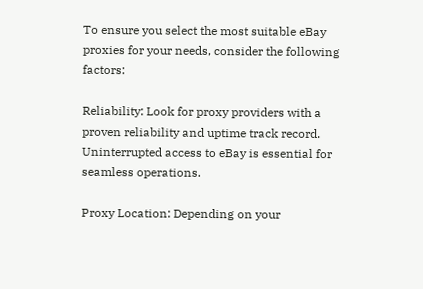To ensure you select the most suitable eBay proxies for your needs, consider the following factors:

Reliability: Look for proxy providers with a proven reliability and uptime track record. Uninterrupted access to eBay is essential for seamless operations.

Proxy Location: Depending on your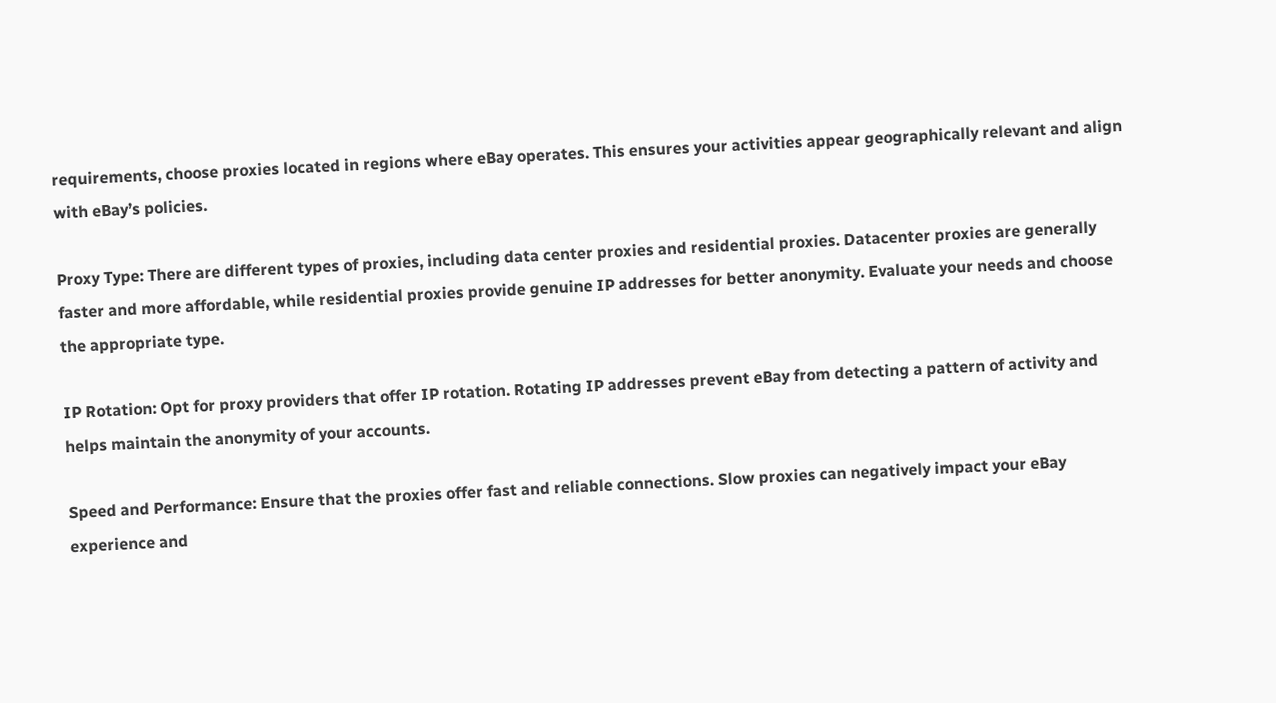requirements, choose proxies located in regions where eBay operates. This ensures your activities appear geographically relevant and align with eBay’s policies.

Proxy Type: There are different types of proxies, including data center proxies and residential proxies. Datacenter proxies are generally faster and more affordable, while residential proxies provide genuine IP addresses for better anonymity. Evaluate your needs and choose the appropriate type.

IP Rotation: Opt for proxy providers that offer IP rotation. Rotating IP addresses prevent eBay from detecting a pattern of activity and helps maintain the anonymity of your accounts.

Speed and Performance: Ensure that the proxies offer fast and reliable connections. Slow proxies can negatively impact your eBay experience and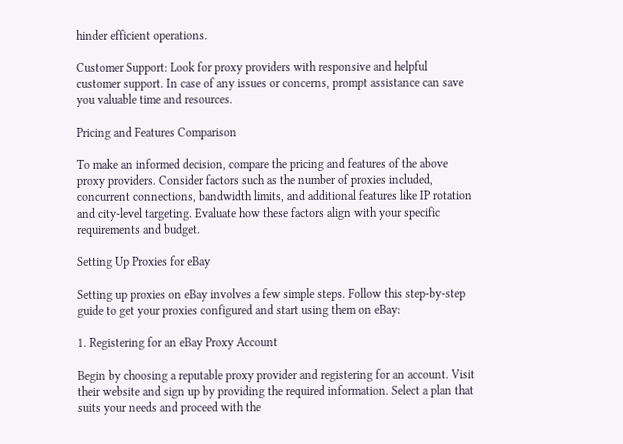hinder efficient operations.

Customer Support: Look for proxy providers with responsive and helpful customer support. In case of any issues or concerns, prompt assistance can save you valuable time and resources.

Pricing and Features Comparison

To make an informed decision, compare the pricing and features of the above proxy providers. Consider factors such as the number of proxies included, concurrent connections, bandwidth limits, and additional features like IP rotation and city-level targeting. Evaluate how these factors align with your specific requirements and budget.

Setting Up Proxies for eBay

Setting up proxies on eBay involves a few simple steps. Follow this step-by-step guide to get your proxies configured and start using them on eBay:

1. Registering for an eBay Proxy Account

Begin by choosing a reputable proxy provider and registering for an account. Visit their website and sign up by providing the required information. Select a plan that suits your needs and proceed with the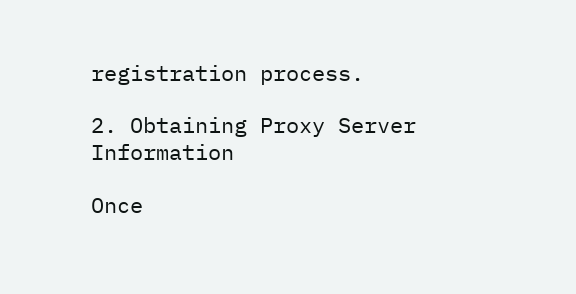registration process.

2. Obtaining Proxy Server Information

Once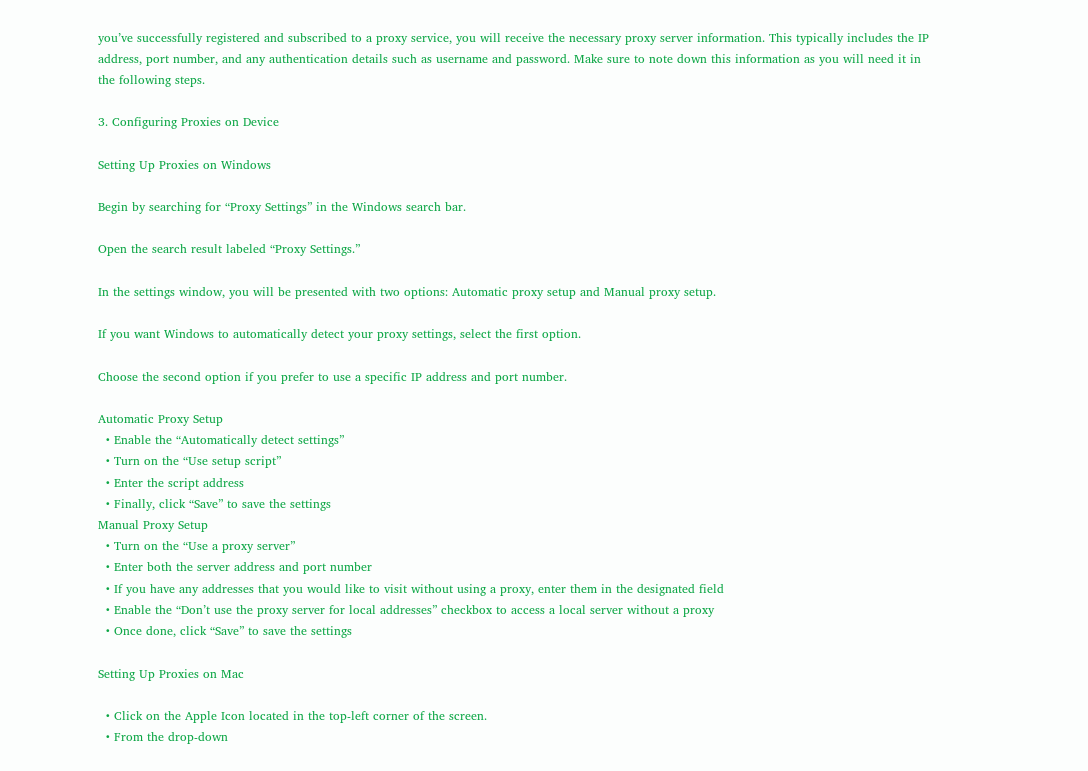you’ve successfully registered and subscribed to a proxy service, you will receive the necessary proxy server information. This typically includes the IP address, port number, and any authentication details such as username and password. Make sure to note down this information as you will need it in the following steps.

3. Configuring Proxies on Device

Setting Up Proxies on Windows

Begin by searching for “Proxy Settings” in the Windows search bar.

Open the search result labeled “Proxy Settings.”

In the settings window, you will be presented with two options: Automatic proxy setup and Manual proxy setup.

If you want Windows to automatically detect your proxy settings, select the first option.

Choose the second option if you prefer to use a specific IP address and port number.

Automatic Proxy Setup
  • Enable the “Automatically detect settings”
  • Turn on the “Use setup script”
  • Enter the script address
  • Finally, click “Save” to save the settings
Manual Proxy Setup
  • Turn on the “Use a proxy server”
  • Enter both the server address and port number
  • If you have any addresses that you would like to visit without using a proxy, enter them in the designated field
  • Enable the “Don’t use the proxy server for local addresses” checkbox to access a local server without a proxy
  • Once done, click “Save” to save the settings

Setting Up Proxies on Mac

  • Click on the Apple Icon located in the top-left corner of the screen.
  • From the drop-down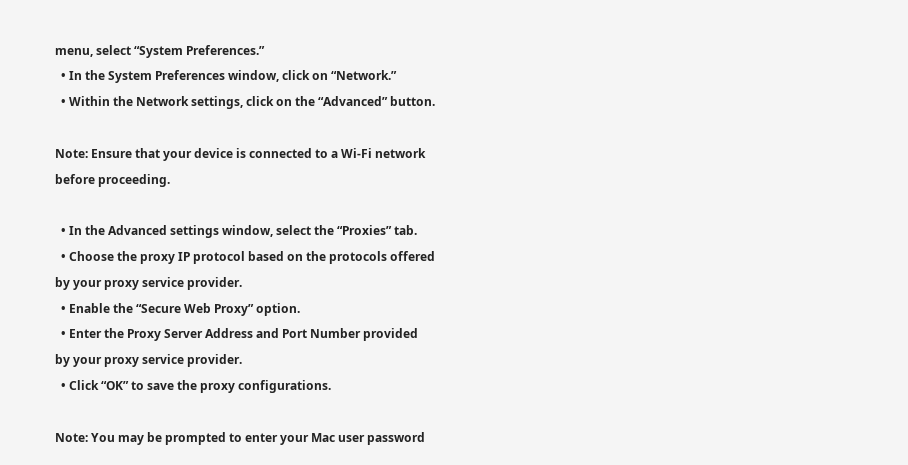menu, select “System Preferences.”
  • In the System Preferences window, click on “Network.”
  • Within the Network settings, click on the “Advanced” button.

Note: Ensure that your device is connected to a Wi-Fi network before proceeding.

  • In the Advanced settings window, select the “Proxies” tab.
  • Choose the proxy IP protocol based on the protocols offered by your proxy service provider.
  • Enable the “Secure Web Proxy” option.
  • Enter the Proxy Server Address and Port Number provided by your proxy service provider.
  • Click “OK” to save the proxy configurations.

Note: You may be prompted to enter your Mac user password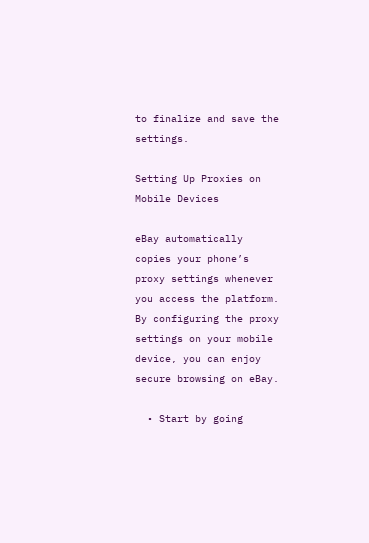to finalize and save the settings.

Setting Up Proxies on Mobile Devices

eBay automatically copies your phone’s proxy settings whenever you access the platform. By configuring the proxy settings on your mobile device, you can enjoy secure browsing on eBay.

  • Start by going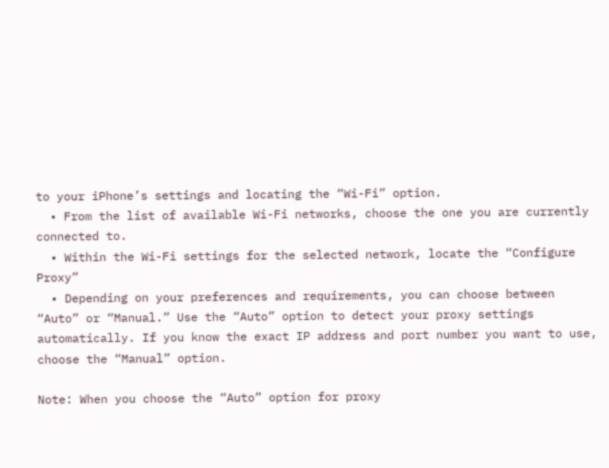to your iPhone’s settings and locating the “Wi-Fi” option.
  • From the list of available Wi-Fi networks, choose the one you are currently connected to.
  • Within the Wi-Fi settings for the selected network, locate the “Configure Proxy”
  • Depending on your preferences and requirements, you can choose between “Auto” or “Manual.” Use the “Auto” option to detect your proxy settings automatically. If you know the exact IP address and port number you want to use, choose the “Manual” option.

Note: When you choose the “Auto” option for proxy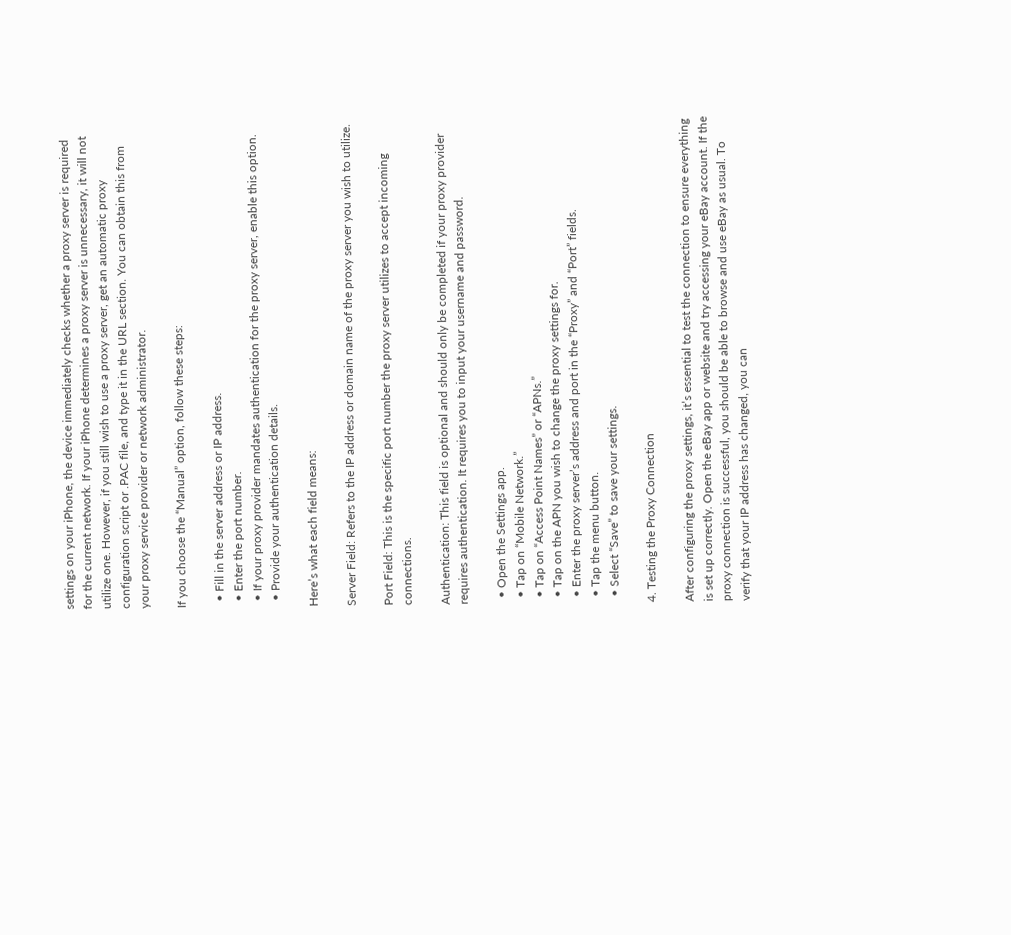settings on your iPhone, the device immediately checks whether a proxy server is required for the current network. If your iPhone determines a proxy server is unnecessary, it will not utilize one. However, if you still wish to use a proxy server, get an automatic proxy configuration script or .PAC file, and type it in the URL section. You can obtain this from your proxy service provider or network administrator.

If you choose the “Manual” option, follow these steps:

  • Fill in the server address or IP address.
  • Enter the port number.
  • If your proxy provider mandates authentication for the proxy server, enable this option.
  • Provide your authentication details.

Here’s what each field means:

Server Field: Refers to the IP address or domain name of the proxy server you wish to utilize.

Port Field: This is the specific port number the proxy server utilizes to accept incoming connections.

Authentication: This field is optional and should only be completed if your proxy provider requires authentication. It requires you to input your username and password.

  • Open the Settings app.
  • Tap on “Mobile Network.”
  • Tap on “Access Point Names” or “APNs.”
  • Tap on the APN you wish to change the proxy settings for.
  • Enter the proxy server’s address and port in the “Proxy” and “Port” fields.
  • Tap the menu button.
  • Select “Save” to save your settings.

4. Testing the Proxy Connection

After configuring the proxy settings, it’s essential to test the connection to ensure everything is set up correctly. Open the eBay app or website and try accessing your eBay account. If the proxy connection is successful, you should be able to browse and use eBay as usual. To verify that your IP address has changed, you can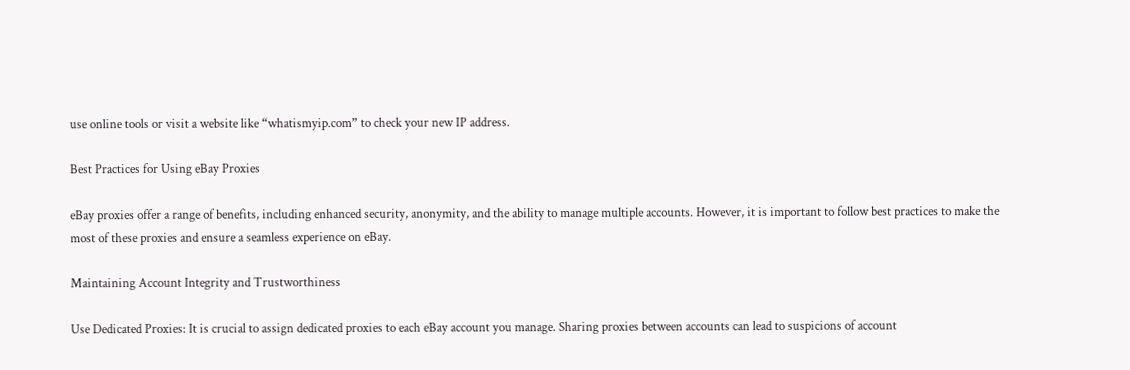use online tools or visit a website like “whatismyip.com” to check your new IP address.

Best Practices for Using eBay Proxies

eBay proxies offer a range of benefits, including enhanced security, anonymity, and the ability to manage multiple accounts. However, it is important to follow best practices to make the most of these proxies and ensure a seamless experience on eBay.

Maintaining Account Integrity and Trustworthiness

Use Dedicated Proxies: It is crucial to assign dedicated proxies to each eBay account you manage. Sharing proxies between accounts can lead to suspicions of account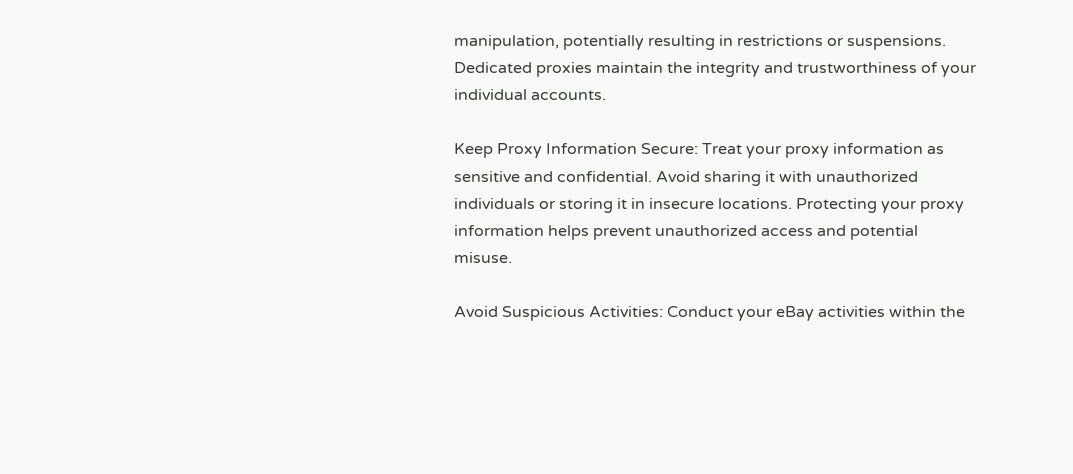manipulation, potentially resulting in restrictions or suspensions. Dedicated proxies maintain the integrity and trustworthiness of your individual accounts.

Keep Proxy Information Secure: Treat your proxy information as sensitive and confidential. Avoid sharing it with unauthorized individuals or storing it in insecure locations. Protecting your proxy information helps prevent unauthorized access and potential misuse.

Avoid Suspicious Activities: Conduct your eBay activities within the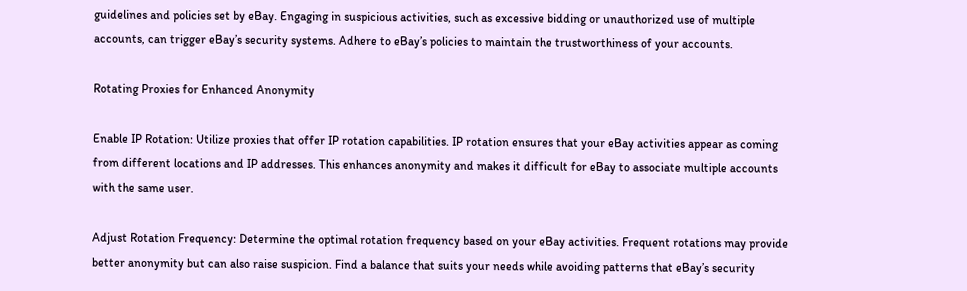guidelines and policies set by eBay. Engaging in suspicious activities, such as excessive bidding or unauthorized use of multiple accounts, can trigger eBay’s security systems. Adhere to eBay’s policies to maintain the trustworthiness of your accounts.

Rotating Proxies for Enhanced Anonymity

Enable IP Rotation: Utilize proxies that offer IP rotation capabilities. IP rotation ensures that your eBay activities appear as coming from different locations and IP addresses. This enhances anonymity and makes it difficult for eBay to associate multiple accounts with the same user.

Adjust Rotation Frequency: Determine the optimal rotation frequency based on your eBay activities. Frequent rotations may provide better anonymity but can also raise suspicion. Find a balance that suits your needs while avoiding patterns that eBay’s security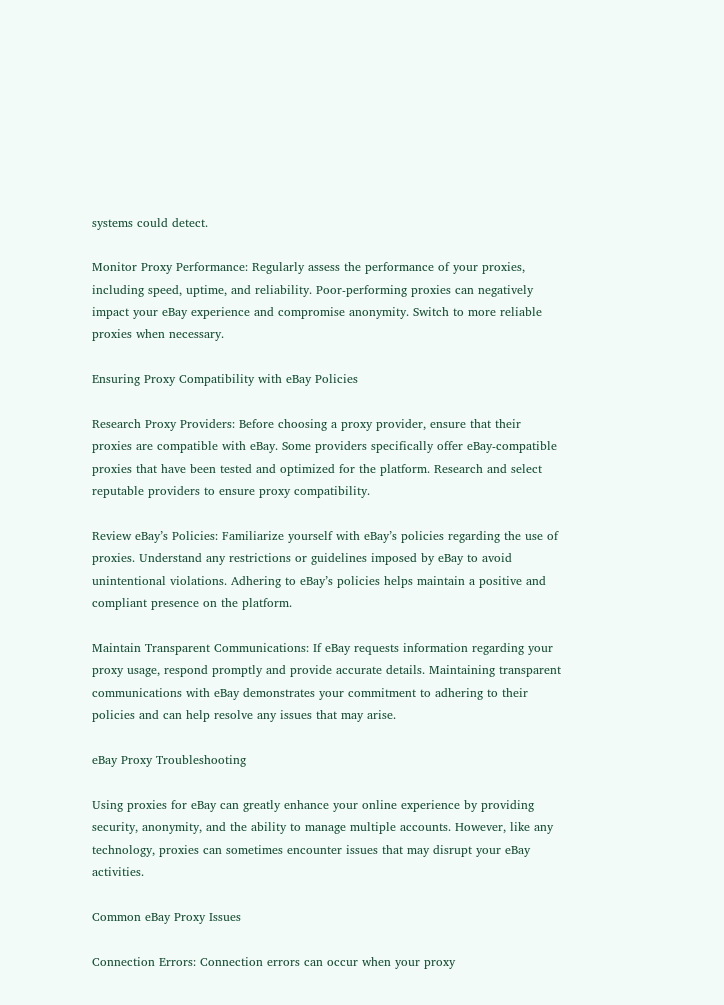systems could detect.

Monitor Proxy Performance: Regularly assess the performance of your proxies, including speed, uptime, and reliability. Poor-performing proxies can negatively impact your eBay experience and compromise anonymity. Switch to more reliable proxies when necessary.

Ensuring Proxy Compatibility with eBay Policies

Research Proxy Providers: Before choosing a proxy provider, ensure that their proxies are compatible with eBay. Some providers specifically offer eBay-compatible proxies that have been tested and optimized for the platform. Research and select reputable providers to ensure proxy compatibility.

Review eBay’s Policies: Familiarize yourself with eBay’s policies regarding the use of proxies. Understand any restrictions or guidelines imposed by eBay to avoid unintentional violations. Adhering to eBay’s policies helps maintain a positive and compliant presence on the platform.

Maintain Transparent Communications: If eBay requests information regarding your proxy usage, respond promptly and provide accurate details. Maintaining transparent communications with eBay demonstrates your commitment to adhering to their policies and can help resolve any issues that may arise.

eBay Proxy Troubleshooting

Using proxies for eBay can greatly enhance your online experience by providing security, anonymity, and the ability to manage multiple accounts. However, like any technology, proxies can sometimes encounter issues that may disrupt your eBay activities.

Common eBay Proxy Issues

Connection Errors: Connection errors can occur when your proxy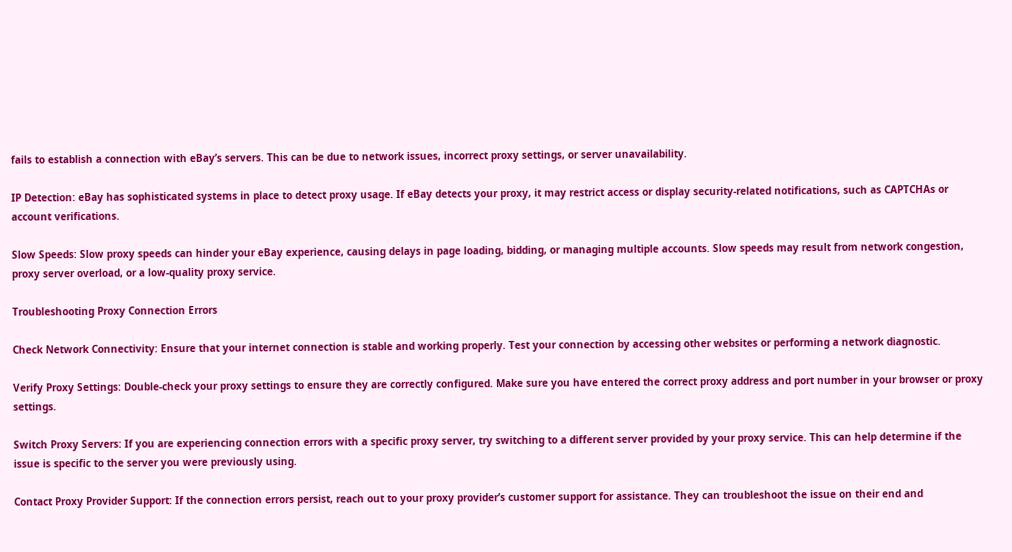fails to establish a connection with eBay’s servers. This can be due to network issues, incorrect proxy settings, or server unavailability.

IP Detection: eBay has sophisticated systems in place to detect proxy usage. If eBay detects your proxy, it may restrict access or display security-related notifications, such as CAPTCHAs or account verifications.

Slow Speeds: Slow proxy speeds can hinder your eBay experience, causing delays in page loading, bidding, or managing multiple accounts. Slow speeds may result from network congestion, proxy server overload, or a low-quality proxy service.

Troubleshooting Proxy Connection Errors

Check Network Connectivity: Ensure that your internet connection is stable and working properly. Test your connection by accessing other websites or performing a network diagnostic.

Verify Proxy Settings: Double-check your proxy settings to ensure they are correctly configured. Make sure you have entered the correct proxy address and port number in your browser or proxy settings.

Switch Proxy Servers: If you are experiencing connection errors with a specific proxy server, try switching to a different server provided by your proxy service. This can help determine if the issue is specific to the server you were previously using.

Contact Proxy Provider Support: If the connection errors persist, reach out to your proxy provider’s customer support for assistance. They can troubleshoot the issue on their end and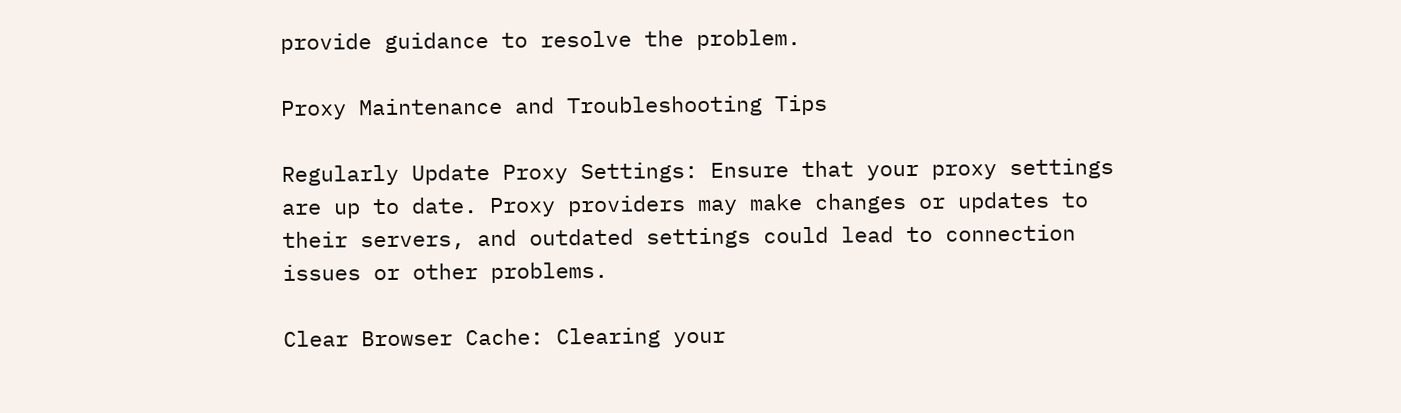provide guidance to resolve the problem.

Proxy Maintenance and Troubleshooting Tips

Regularly Update Proxy Settings: Ensure that your proxy settings are up to date. Proxy providers may make changes or updates to their servers, and outdated settings could lead to connection issues or other problems.

Clear Browser Cache: Clearing your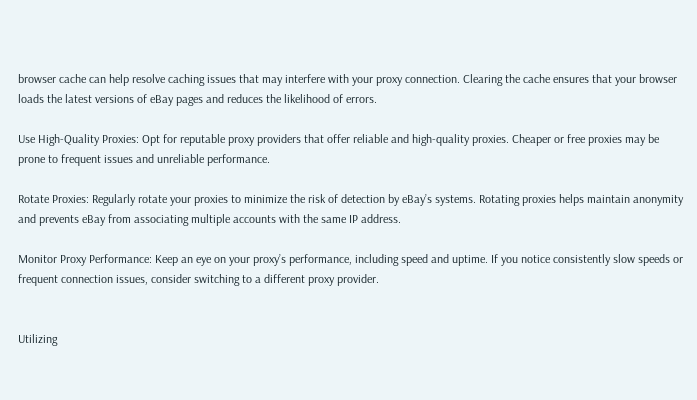browser cache can help resolve caching issues that may interfere with your proxy connection. Clearing the cache ensures that your browser loads the latest versions of eBay pages and reduces the likelihood of errors.

Use High-Quality Proxies: Opt for reputable proxy providers that offer reliable and high-quality proxies. Cheaper or free proxies may be prone to frequent issues and unreliable performance.

Rotate Proxies: Regularly rotate your proxies to minimize the risk of detection by eBay’s systems. Rotating proxies helps maintain anonymity and prevents eBay from associating multiple accounts with the same IP address.

Monitor Proxy Performance: Keep an eye on your proxy’s performance, including speed and uptime. If you notice consistently slow speeds or frequent connection issues, consider switching to a different proxy provider.


Utilizing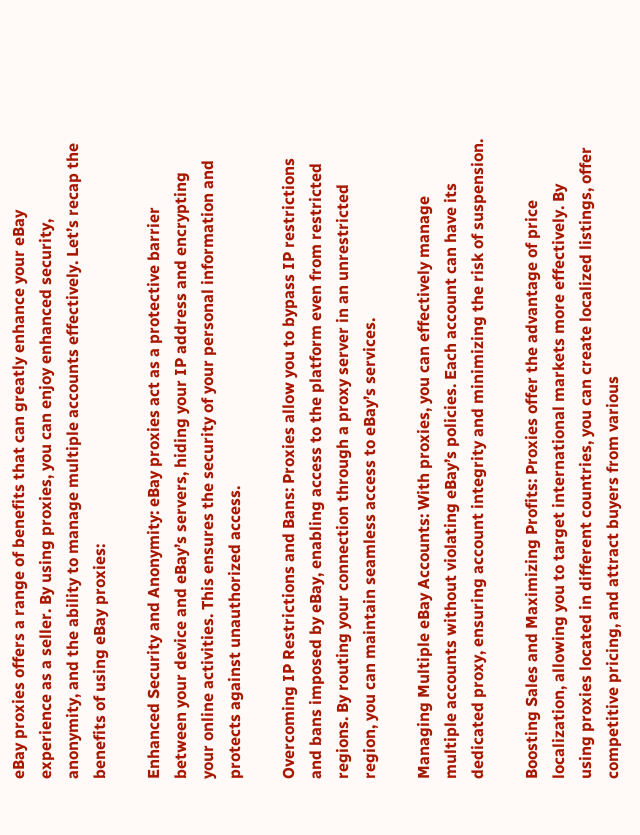eBay proxies offers a range of benefits that can greatly enhance your eBay experience as a seller. By using proxies, you can enjoy enhanced security, anonymity, and the ability to manage multiple accounts effectively. Let’s recap the benefits of using eBay proxies:

Enhanced Security and Anonymity: eBay proxies act as a protective barrier between your device and eBay’s servers, hiding your IP address and encrypting your online activities. This ensures the security of your personal information and protects against unauthorized access.

Overcoming IP Restrictions and Bans: Proxies allow you to bypass IP restrictions and bans imposed by eBay, enabling access to the platform even from restricted regions. By routing your connection through a proxy server in an unrestricted region, you can maintain seamless access to eBay’s services.

Managing Multiple eBay Accounts: With proxies, you can effectively manage multiple accounts without violating eBay’s policies. Each account can have its dedicated proxy, ensuring account integrity and minimizing the risk of suspension.

Boosting Sales and Maximizing Profits: Proxies offer the advantage of price localization, allowing you to target international markets more effectively. By using proxies located in different countries, you can create localized listings, offer competitive pricing, and attract buyers from various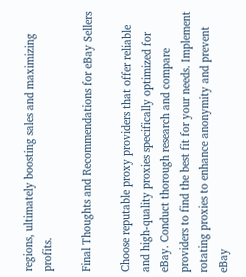regions, ultimately boosting sales and maximizing profits.

Final Thoughts and Recommendations for eBay Sellers

Choose reputable proxy providers that offer reliable and high-quality proxies specifically optimized for eBay. Conduct thorough research and compare providers to find the best fit for your needs. Implement rotating proxies to enhance anonymity and prevent eBay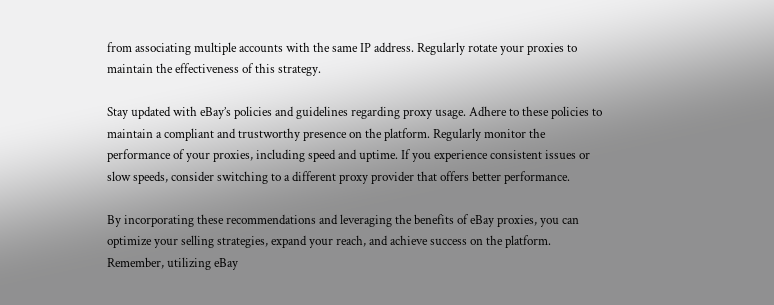from associating multiple accounts with the same IP address. Regularly rotate your proxies to maintain the effectiveness of this strategy.

Stay updated with eBay’s policies and guidelines regarding proxy usage. Adhere to these policies to maintain a compliant and trustworthy presence on the platform. Regularly monitor the performance of your proxies, including speed and uptime. If you experience consistent issues or slow speeds, consider switching to a different proxy provider that offers better performance.

By incorporating these recommendations and leveraging the benefits of eBay proxies, you can optimize your selling strategies, expand your reach, and achieve success on the platform. Remember, utilizing eBay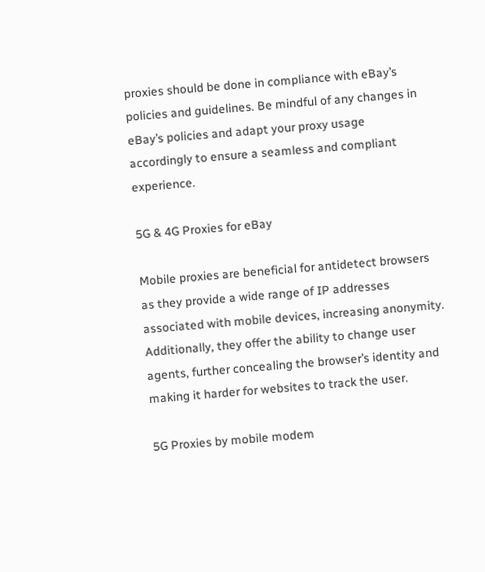proxies should be done in compliance with eBay’s policies and guidelines. Be mindful of any changes in eBay’s policies and adapt your proxy usage accordingly to ensure a seamless and compliant experience.

5G & 4G Proxies for eBay

Mobile proxies are beneficial for antidetect browsers as they provide a wide range of IP addresses associated with mobile devices, increasing anonymity. Additionally, they offer the ability to change user agents, further concealing the browser’s identity and making it harder for websites to track the user.

5G Proxies by mobile modem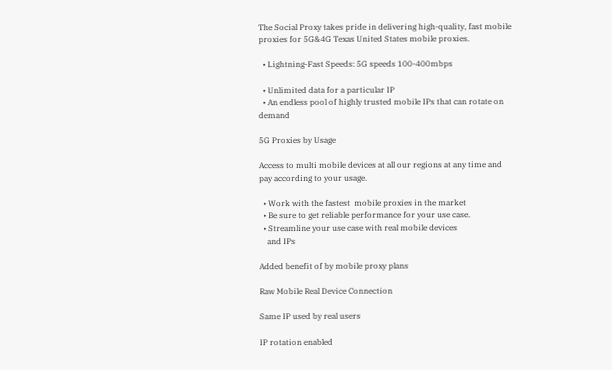The Social Proxy takes pride in delivering high-quality, fast mobile proxies for 5G&4G Texas United States mobile proxies.

  • Lightning-Fast Speeds: 5G speeds 100-400mbps

  • Unlimited data for a particular IP
  • An endless pool of highly trusted mobile IPs that can rotate on demand

5G Proxies by Usage

Access to multi mobile devices at all our regions at any time and pay according to your usage.

  • Work with the fastest  mobile proxies in the market
  • Be sure to get reliable performance for your use case.
  • Streamline your use case with real mobile devices
    and IPs

Added benefit of by mobile proxy plans

Raw Mobile Real Device Connection

Same IP used by real users

IP rotation enabled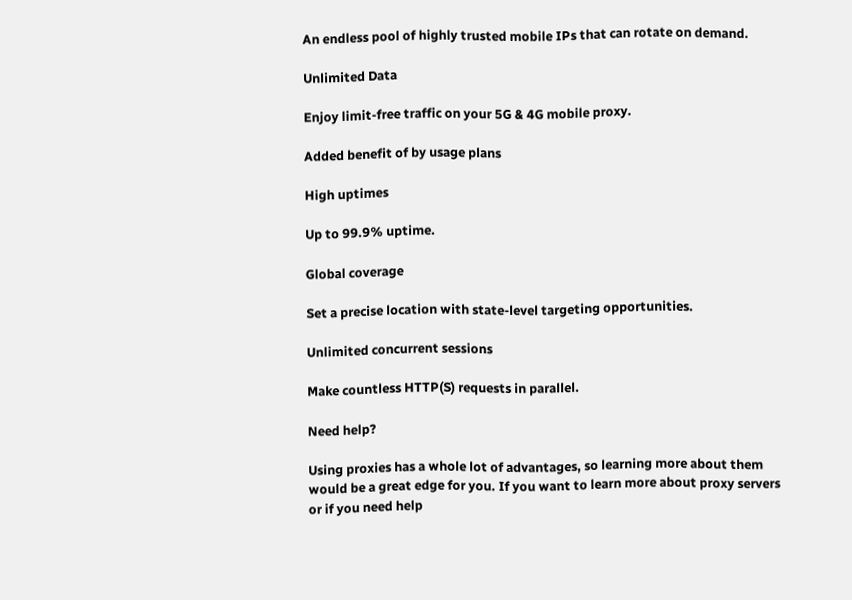An endless pool of highly trusted mobile IPs that can rotate on demand.

Unlimited Data

Enjoy limit-free traffic on your 5G & 4G mobile proxy.

Added benefit of by usage plans

High uptimes

Up to 99.9% uptime.

Global coverage

Set a precise location with state-level targeting opportunities.

Unlimited concurrent sessions

Make countless HTTP(S) requests in parallel.

Need help?

Using proxies has a whole lot of advantages, so learning more about them would be a great edge for you. If you want to learn more about proxy servers or if you need help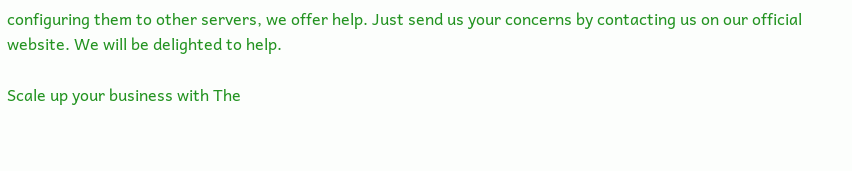configuring them to other servers, we offer help. Just send us your concerns by contacting us on our official website. We will be delighted to help.

Scale up your business with The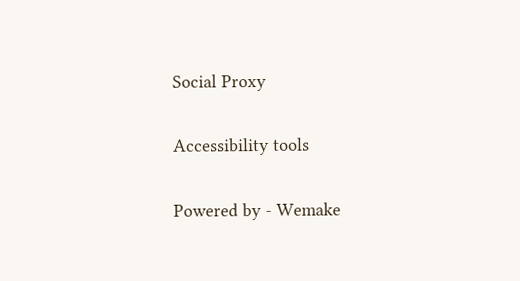Social Proxy

Accessibility tools

Powered by - Wemake